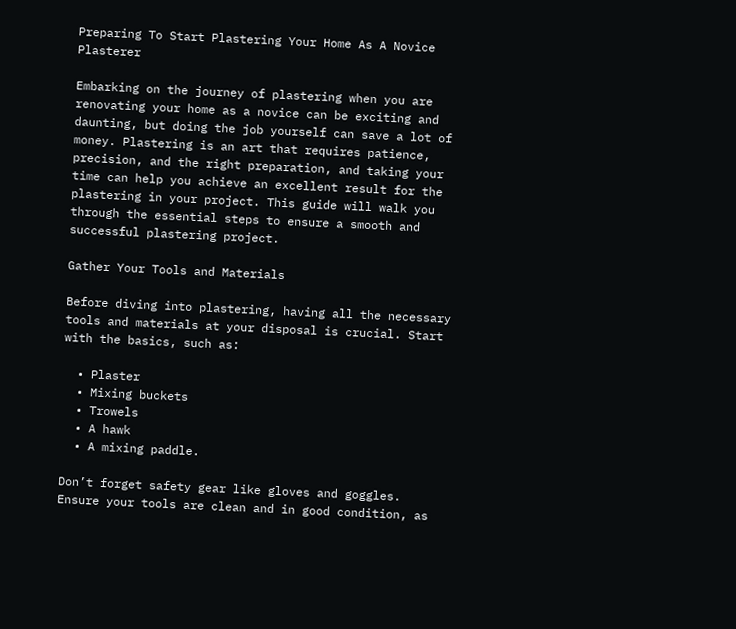Preparing To Start Plastering Your Home As A Novice Plasterer

Embarking on the journey of plastering when you are renovating your home as a novice can be exciting and daunting, but doing the job yourself can save a lot of money. Plastering is an art that requires patience, precision, and the right preparation, and taking your time can help you achieve an excellent result for the plastering in your project. This guide will walk you through the essential steps to ensure a smooth and successful plastering project.

Gather Your Tools and Materials

Before diving into plastering, having all the necessary tools and materials at your disposal is crucial. Start with the basics, such as:

  • Plaster
  • Mixing buckets
  • Trowels
  • A hawk
  • A mixing paddle.

Don’t forget safety gear like gloves and goggles. Ensure your tools are clean and in good condition, as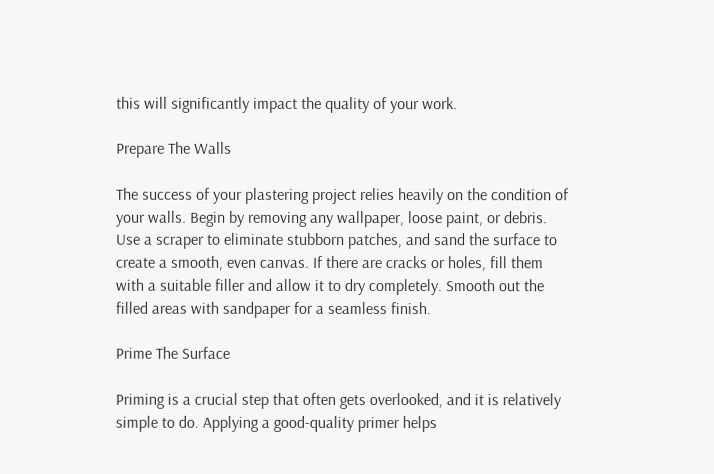this will significantly impact the quality of your work.

Prepare The Walls

The success of your plastering project relies heavily on the condition of your walls. Begin by removing any wallpaper, loose paint, or debris. Use a scraper to eliminate stubborn patches, and sand the surface to create a smooth, even canvas. If there are cracks or holes, fill them with a suitable filler and allow it to dry completely. Smooth out the filled areas with sandpaper for a seamless finish.

Prime The Surface

Priming is a crucial step that often gets overlooked, and it is relatively simple to do. Applying a good-quality primer helps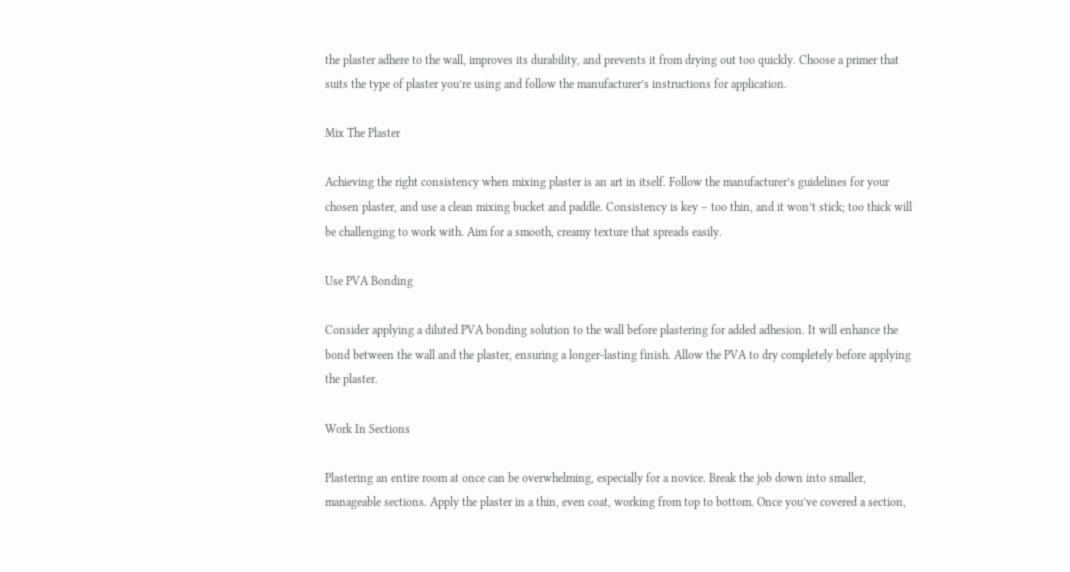the plaster adhere to the wall, improves its durability, and prevents it from drying out too quickly. Choose a primer that suits the type of plaster you’re using and follow the manufacturer’s instructions for application.

Mix The Plaster

Achieving the right consistency when mixing plaster is an art in itself. Follow the manufacturer’s guidelines for your chosen plaster, and use a clean mixing bucket and paddle. Consistency is key – too thin, and it won’t stick; too thick will be challenging to work with. Aim for a smooth, creamy texture that spreads easily.

Use PVA Bonding

Consider applying a diluted PVA bonding solution to the wall before plastering for added adhesion. It will enhance the bond between the wall and the plaster, ensuring a longer-lasting finish. Allow the PVA to dry completely before applying the plaster.

Work In Sections

Plastering an entire room at once can be overwhelming, especially for a novice. Break the job down into smaller, manageable sections. Apply the plaster in a thin, even coat, working from top to bottom. Once you’ve covered a section,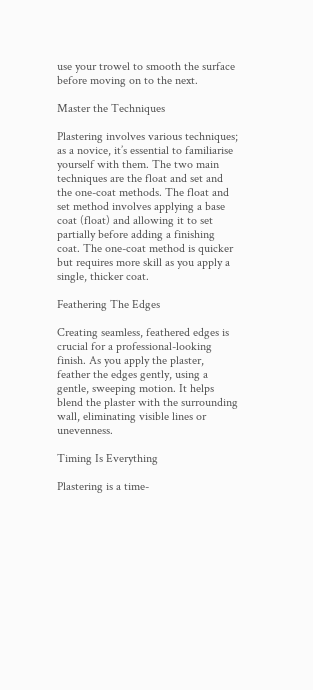use your trowel to smooth the surface before moving on to the next.

Master the Techniques

Plastering involves various techniques; as a novice, it’s essential to familiarise yourself with them. The two main techniques are the float and set and the one-coat methods. The float and set method involves applying a base coat (float) and allowing it to set partially before adding a finishing coat. The one-coat method is quicker but requires more skill as you apply a single, thicker coat.

Feathering The Edges

Creating seamless, feathered edges is crucial for a professional-looking finish. As you apply the plaster, feather the edges gently, using a gentle, sweeping motion. It helps blend the plaster with the surrounding wall, eliminating visible lines or unevenness.

Timing Is Everything

Plastering is a time-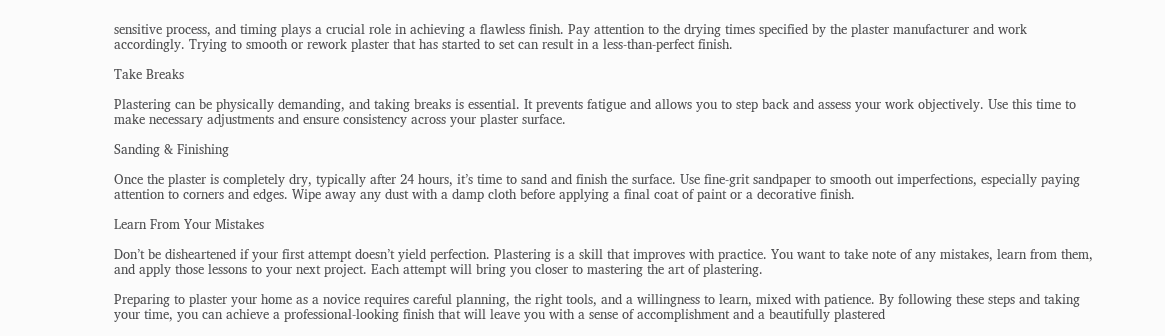sensitive process, and timing plays a crucial role in achieving a flawless finish. Pay attention to the drying times specified by the plaster manufacturer and work accordingly. Trying to smooth or rework plaster that has started to set can result in a less-than-perfect finish.

Take Breaks

Plastering can be physically demanding, and taking breaks is essential. It prevents fatigue and allows you to step back and assess your work objectively. Use this time to make necessary adjustments and ensure consistency across your plaster surface.

Sanding & Finishing

Once the plaster is completely dry, typically after 24 hours, it’s time to sand and finish the surface. Use fine-grit sandpaper to smooth out imperfections, especially paying attention to corners and edges. Wipe away any dust with a damp cloth before applying a final coat of paint or a decorative finish.

Learn From Your Mistakes

Don’t be disheartened if your first attempt doesn’t yield perfection. Plastering is a skill that improves with practice. You want to take note of any mistakes, learn from them, and apply those lessons to your next project. Each attempt will bring you closer to mastering the art of plastering.

Preparing to plaster your home as a novice requires careful planning, the right tools, and a willingness to learn, mixed with patience. By following these steps and taking your time, you can achieve a professional-looking finish that will leave you with a sense of accomplishment and a beautifully plastered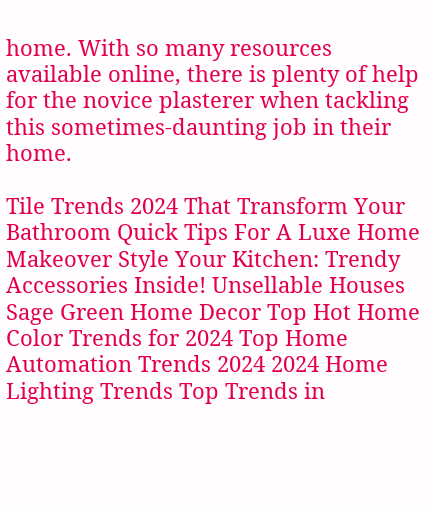home. With so many resources available online, there is plenty of help for the novice plasterer when tackling this sometimes-daunting job in their home.

Tile Trends 2024 That Transform Your Bathroom Quick Tips For A Luxe Home Makeover Style Your Kitchen: Trendy Accessories Inside! Unsellable Houses Sage Green Home Decor Top Hot Home Color Trends for 2024 Top Home Automation Trends 2024 2024 Home Lighting Trends Top Trends in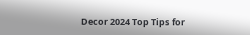Decor 2024 Top Tips for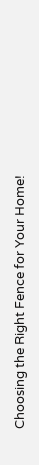Choosing the Right Fence for Your Home!